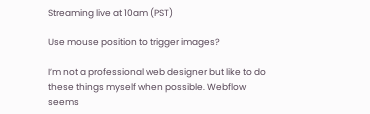Streaming live at 10am (PST)

Use mouse position to trigger images?

I’m not a professional web designer but like to do these things myself when possible. Webflow seems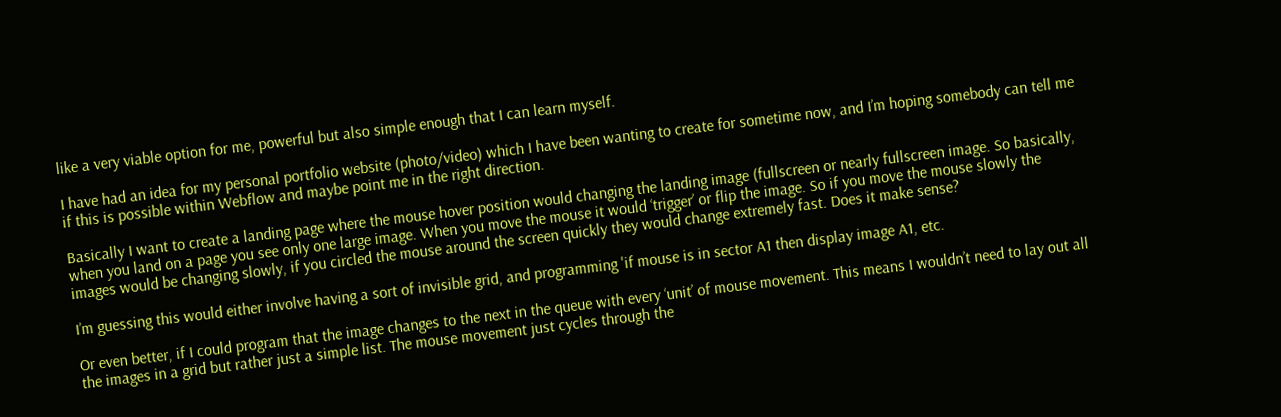like a very viable option for me, powerful but also simple enough that I can learn myself.

I have had an idea for my personal portfolio website (photo/video) which I have been wanting to create for sometime now, and I’m hoping somebody can tell me if this is possible within Webflow and maybe point me in the right direction.

Basically I want to create a landing page where the mouse hover position would changing the landing image (fullscreen or nearly fullscreen image. So basically, when you land on a page you see only one large image. When you move the mouse it would ‘trigger’ or flip the image. So if you move the mouse slowly the images would be changing slowly, if you circled the mouse around the screen quickly they would change extremely fast. Does it make sense?

I’m guessing this would either involve having a sort of invisible grid, and programming 'if mouse is in sector A1 then display image A1, etc.

Or even better, if I could program that the image changes to the next in the queue with every ‘unit’ of mouse movement. This means I wouldn’t need to lay out all the images in a grid but rather just a simple list. The mouse movement just cycles through the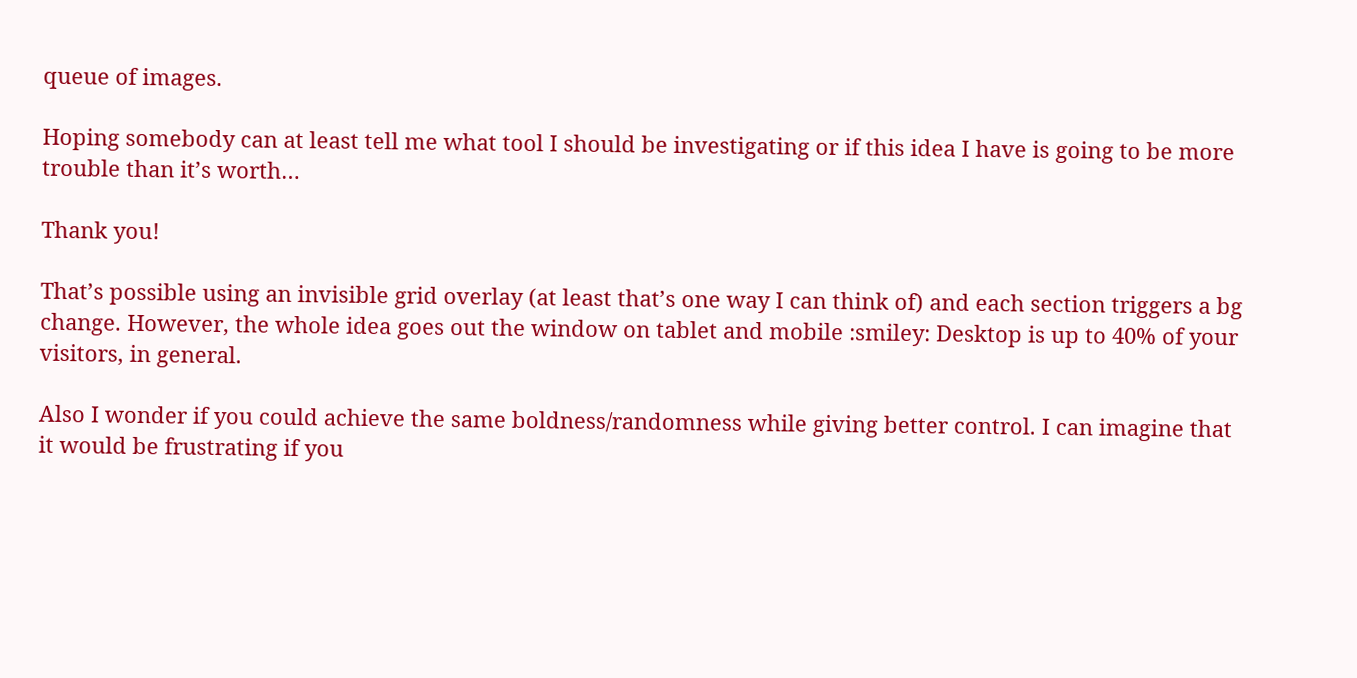queue of images.

Hoping somebody can at least tell me what tool I should be investigating or if this idea I have is going to be more trouble than it’s worth…

Thank you!

That’s possible using an invisible grid overlay (at least that’s one way I can think of) and each section triggers a bg change. However, the whole idea goes out the window on tablet and mobile :smiley: Desktop is up to 40% of your visitors, in general.

Also I wonder if you could achieve the same boldness/randomness while giving better control. I can imagine that it would be frustrating if you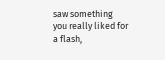saw something you really liked for a flash,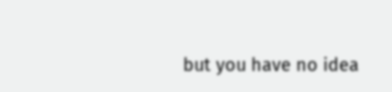but you have no idea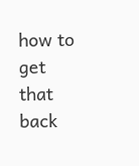how to get that back